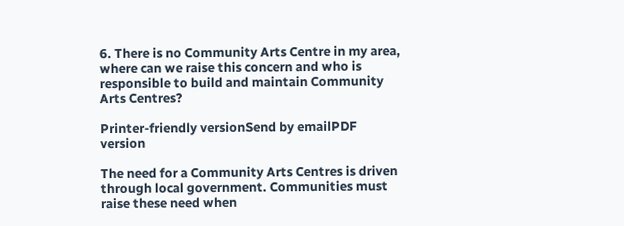6. There is no Community Arts Centre in my area, where can we raise this concern and who is responsible to build and maintain Community Arts Centres?

Printer-friendly versionSend by emailPDF version

The need for a Community Arts Centres is driven through local government. Communities must raise these need when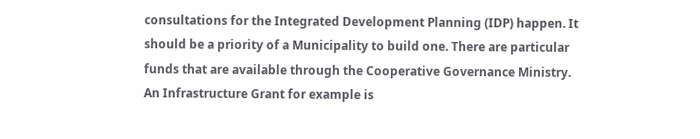consultations for the Integrated Development Planning (IDP) happen. It should be a priority of a Municipality to build one. There are particular funds that are available through the Cooperative Governance Ministry. An Infrastructure Grant for example is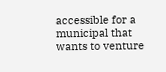accessible for a municipal that wants to venture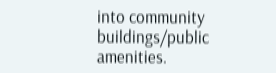into community buildings/public amenities.